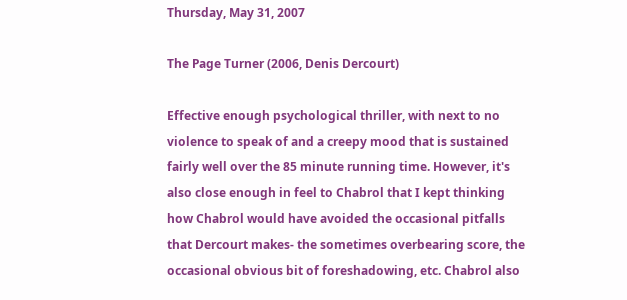Thursday, May 31, 2007

The Page Turner (2006, Denis Dercourt)

Effective enough psychological thriller, with next to no violence to speak of and a creepy mood that is sustained fairly well over the 85 minute running time. However, it's also close enough in feel to Chabrol that I kept thinking how Chabrol would have avoided the occasional pitfalls that Dercourt makes- the sometimes overbearing score, the occasional obvious bit of foreshadowing, etc. Chabrol also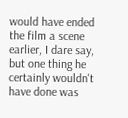would have ended the film a scene earlier, I dare say, but one thing he certainly wouldn't have done was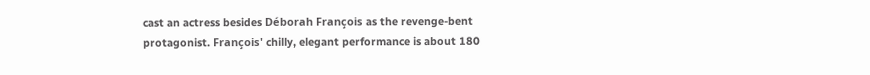cast an actress besides Déborah François as the revenge-bent protagonist. François' chilly, elegant performance is about 180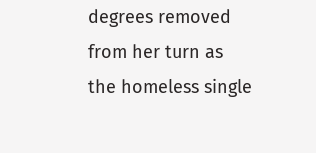degrees removed from her turn as the homeless single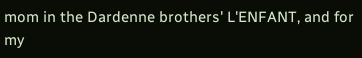mom in the Dardenne brothers' L'ENFANT, and for my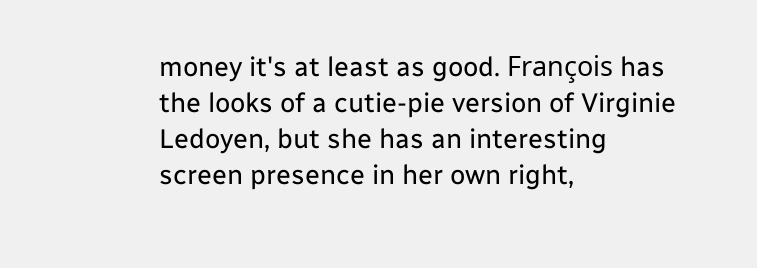money it's at least as good. François has the looks of a cutie-pie version of Virginie Ledoyen, but she has an interesting screen presence in her own right,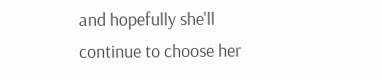and hopefully she'll continue to choose her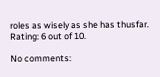roles as wisely as she has thusfar. Rating: 6 out of 10.

No comments: